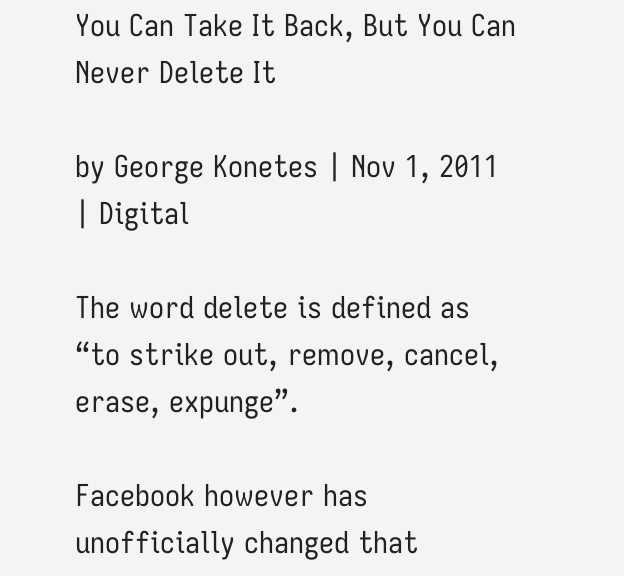You Can Take It Back, But You Can Never Delete It

by George Konetes | Nov 1, 2011 | Digital

The word delete is defined as “to strike out, remove, cancel, erase, expunge”.

Facebook however has unofficially changed that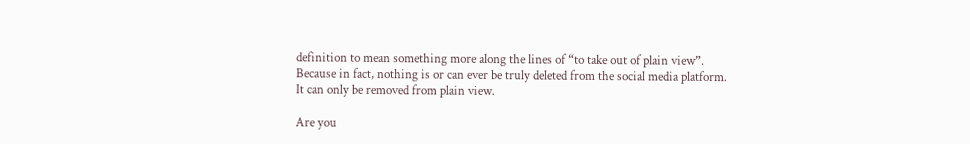definition to mean something more along the lines of “to take out of plain view”. Because in fact, nothing is or can ever be truly deleted from the social media platform. It can only be removed from plain view.

Are you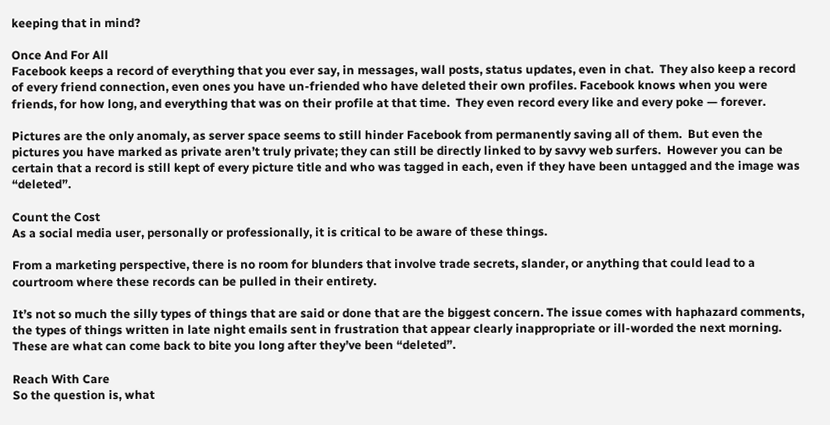keeping that in mind?

Once And For All
Facebook keeps a record of everything that you ever say, in messages, wall posts, status updates, even in chat.  They also keep a record of every friend connection, even ones you have un-friended who have deleted their own profiles. Facebook knows when you were friends, for how long, and everything that was on their profile at that time.  They even record every like and every poke — forever.

Pictures are the only anomaly, as server space seems to still hinder Facebook from permanently saving all of them.  But even the pictures you have marked as private aren’t truly private; they can still be directly linked to by savvy web surfers.  However you can be certain that a record is still kept of every picture title and who was tagged in each, even if they have been untagged and the image was “deleted”.

Count the Cost
As a social media user, personally or professionally, it is critical to be aware of these things.

From a marketing perspective, there is no room for blunders that involve trade secrets, slander, or anything that could lead to a courtroom where these records can be pulled in their entirety.

It’s not so much the silly types of things that are said or done that are the biggest concern. The issue comes with haphazard comments, the types of things written in late night emails sent in frustration that appear clearly inappropriate or ill-worded the next morning.  These are what can come back to bite you long after they’ve been “deleted”.

Reach With Care
So the question is, what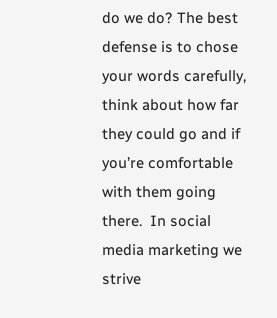do we do? The best defense is to chose your words carefully, think about how far they could go and if you’re comfortable with them going there.  In social media marketing we strive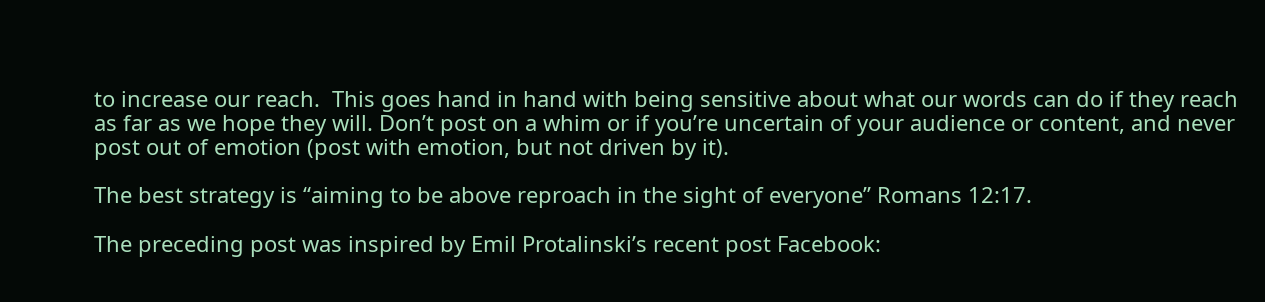to increase our reach.  This goes hand in hand with being sensitive about what our words can do if they reach as far as we hope they will. Don’t post on a whim or if you’re uncertain of your audience or content, and never post out of emotion (post with emotion, but not driven by it).

The best strategy is “aiming to be above reproach in the sight of everyone” Romans 12:17.

The preceding post was inspired by Emil Protalinski’s recent post Facebook: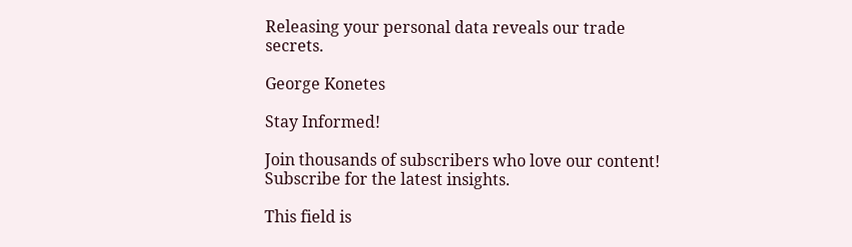Releasing your personal data reveals our trade secrets.

George Konetes

Stay Informed!

Join thousands of subscribers who love our content! Subscribe for the latest insights.

This field is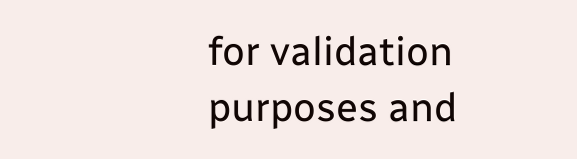for validation purposes and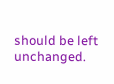should be left unchanged.